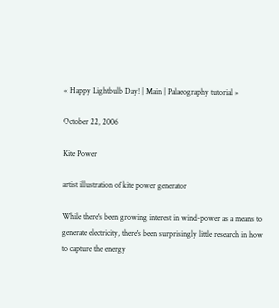« Happy Lightbulb Day! | Main | Palaeography tutorial »

October 22, 2006

Kite Power

artist illustration of kite power generator

While there's been growing interest in wind-power as a means to generate electricity, there's been surprisingly little research in how to capture the energy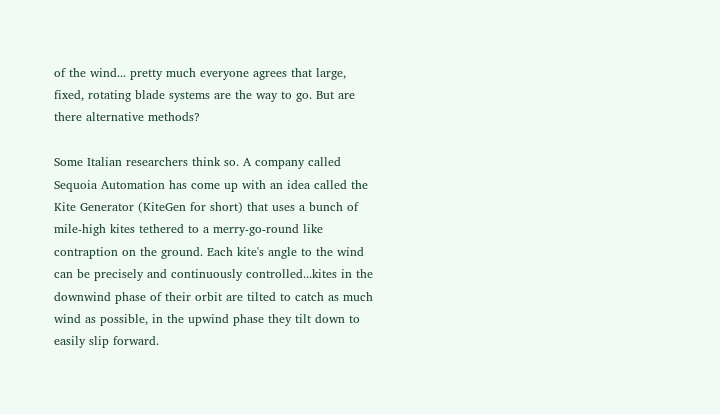of the wind... pretty much everyone agrees that large, fixed, rotating blade systems are the way to go. But are there alternative methods?

Some Italian researchers think so. A company called Sequoia Automation has come up with an idea called the Kite Generator (KiteGen for short) that uses a bunch of mile-high kites tethered to a merry-go-round like contraption on the ground. Each kite's angle to the wind can be precisely and continuously controlled...kites in the downwind phase of their orbit are tilted to catch as much wind as possible, in the upwind phase they tilt down to easily slip forward.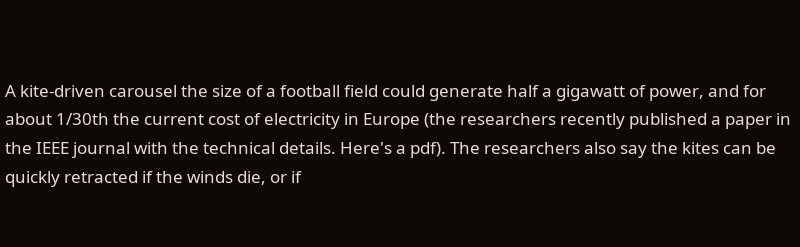A kite-driven carousel the size of a football field could generate half a gigawatt of power, and for about 1/30th the current cost of electricity in Europe (the researchers recently published a paper in the IEEE journal with the technical details. Here's a pdf). The researchers also say the kites can be quickly retracted if the winds die, or if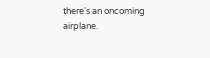there's an oncoming airplane.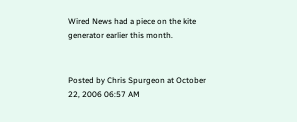Wired News had a piece on the kite generator earlier this month.


Posted by Chris Spurgeon at October 22, 2006 06:57 AM